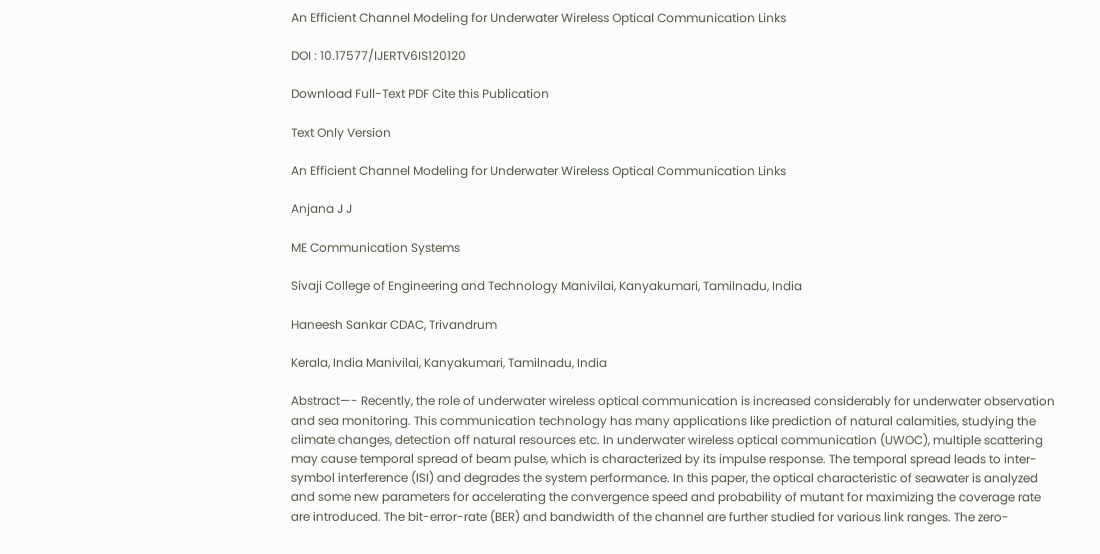An Efficient Channel Modeling for Underwater Wireless Optical Communication Links

DOI : 10.17577/IJERTV6IS120120

Download Full-Text PDF Cite this Publication

Text Only Version

An Efficient Channel Modeling for Underwater Wireless Optical Communication Links

Anjana J J

ME Communication Systems

Sivaji College of Engineering and Technology Manivilai, Kanyakumari, Tamilnadu, India

Haneesh Sankar CDAC, Trivandrum

Kerala, India Manivilai, Kanyakumari, Tamilnadu, India

Abstract—- Recently, the role of underwater wireless optical communication is increased considerably for underwater observation and sea monitoring. This communication technology has many applications like prediction of natural calamities, studying the climate changes, detection off natural resources etc. In underwater wireless optical communication (UWOC), multiple scattering may cause temporal spread of beam pulse, which is characterized by its impulse response. The temporal spread leads to inter-symbol interference (ISI) and degrades the system performance. In this paper, the optical characteristic of seawater is analyzed and some new parameters for accelerating the convergence speed and probability of mutant for maximizing the coverage rate are introduced. The bit-error-rate (BER) and bandwidth of the channel are further studied for various link ranges. The zero-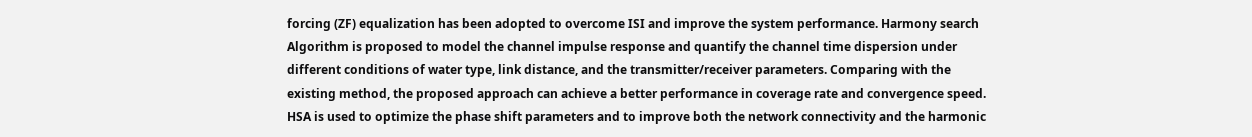forcing (ZF) equalization has been adopted to overcome ISI and improve the system performance. Harmony search Algorithm is proposed to model the channel impulse response and quantify the channel time dispersion under different conditions of water type, link distance, and the transmitter/receiver parameters. Comparing with the existing method, the proposed approach can achieve a better performance in coverage rate and convergence speed. HSA is used to optimize the phase shift parameters and to improve both the network connectivity and the harmonic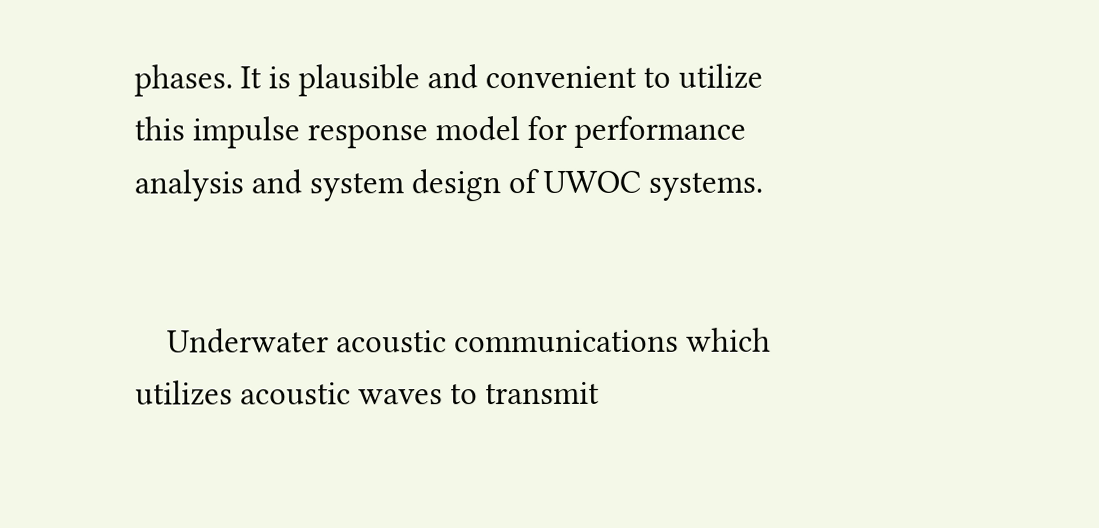phases. It is plausible and convenient to utilize this impulse response model for performance analysis and system design of UWOC systems.


    Underwater acoustic communications which utilizes acoustic waves to transmit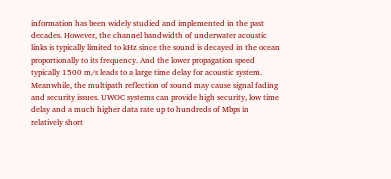information has been widely studied and implemented in the past decades. However, the channel bandwidth of underwater acoustic links is typically limited to kHz since the sound is decayed in the ocean proportionally to its frequency. And the lower propagation speed typically 1500 m/s leads to a large time delay for acoustic system. Meanwhile, the multipath reflection of sound may cause signal fading and security issues. UWOC systems can provide high security, low time delay and a much higher data rate up to hundreds of Mbps in relatively short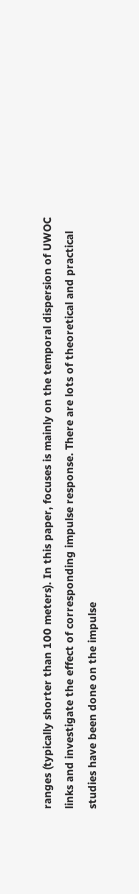ranges (typically shorter than 100 meters). In this paper, focuses is mainly on the temporal dispersion of UWOC links and investigate the effect of corresponding impulse response. There are lots of theoretical and practical studies have been done on the impulse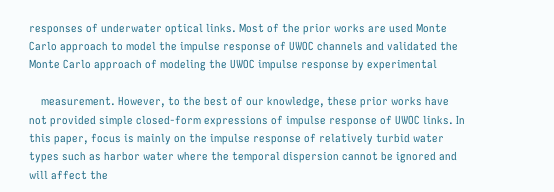responses of underwater optical links. Most of the prior works are used Monte Carlo approach to model the impulse response of UWOC channels and validated the Monte Carlo approach of modeling the UWOC impulse response by experimental

    measurement. However, to the best of our knowledge, these prior works have not provided simple closed-form expressions of impulse response of UWOC links. In this paper, focus is mainly on the impulse response of relatively turbid water types such as harbor water where the temporal dispersion cannot be ignored and will affect the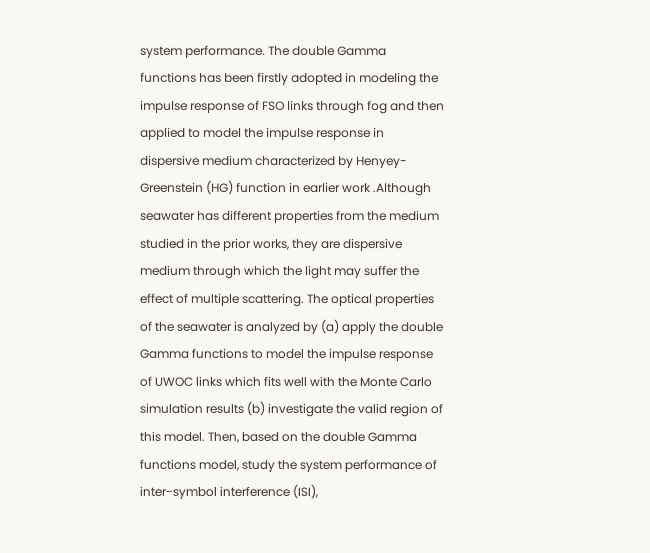system performance. The double Gamma functions has been firstly adopted in modeling the impulse response of FSO links through fog and then applied to model the impulse response in dispersive medium characterized by Henyey-Greenstein (HG) function in earlier work .Although seawater has different properties from the medium studied in the prior works, they are dispersive medium through which the light may suffer the effect of multiple scattering. The optical properties of the seawater is analyzed by (a) apply the double Gamma functions to model the impulse response of UWOC links which fits well with the Monte Carlo simulation results (b) investigate the valid region of this model. Then, based on the double Gamma functions model, study the system performance of inter-symbol interference (ISI),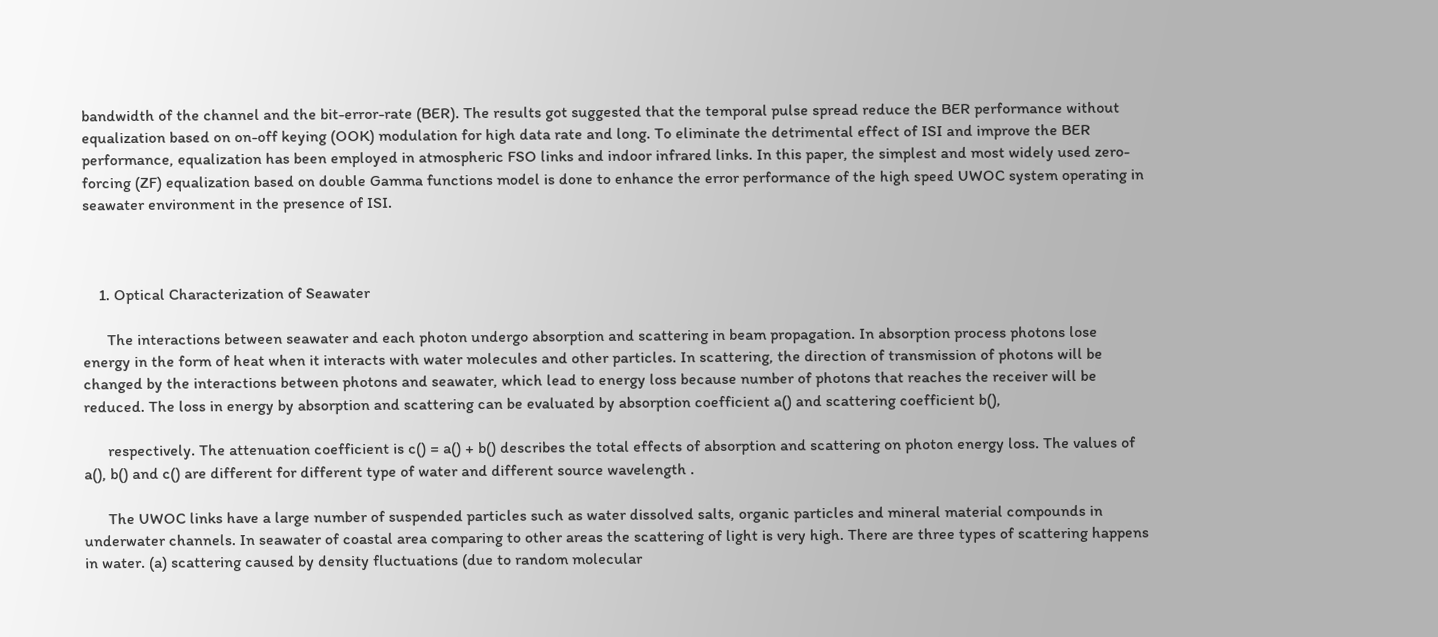bandwidth of the channel and the bit-error-rate (BER). The results got suggested that the temporal pulse spread reduce the BER performance without equalization based on on-off keying (OOK) modulation for high data rate and long. To eliminate the detrimental effect of ISI and improve the BER performance, equalization has been employed in atmospheric FSO links and indoor infrared links. In this paper, the simplest and most widely used zero-forcing (ZF) equalization based on double Gamma functions model is done to enhance the error performance of the high speed UWOC system operating in seawater environment in the presence of ISI.



    1. Optical Characterization of Seawater

      The interactions between seawater and each photon undergo absorption and scattering in beam propagation. In absorption process photons lose energy in the form of heat when it interacts with water molecules and other particles. In scattering, the direction of transmission of photons will be changed by the interactions between photons and seawater, which lead to energy loss because number of photons that reaches the receiver will be reduced. The loss in energy by absorption and scattering can be evaluated by absorption coefficient a() and scattering coefficient b(),

      respectively. The attenuation coefficient is c() = a() + b() describes the total effects of absorption and scattering on photon energy loss. The values of a(), b() and c() are different for different type of water and different source wavelength .

      The UWOC links have a large number of suspended particles such as water dissolved salts, organic particles and mineral material compounds in underwater channels. In seawater of coastal area comparing to other areas the scattering of light is very high. There are three types of scattering happens in water. (a) scattering caused by density fluctuations (due to random molecular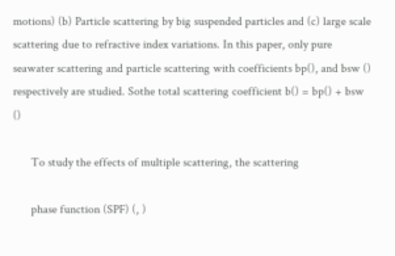motions) (b) Particle scattering by big suspended particles and (c) large scale scattering due to refractive index variations. In this paper, only pure seawater scattering and particle scattering with coefficients bp(), and bsw () respectively are studied. Sothe total scattering coefficient b() = bp() + bsw ()

      To study the effects of multiple scattering, the scattering

      phase function (SPF) (, )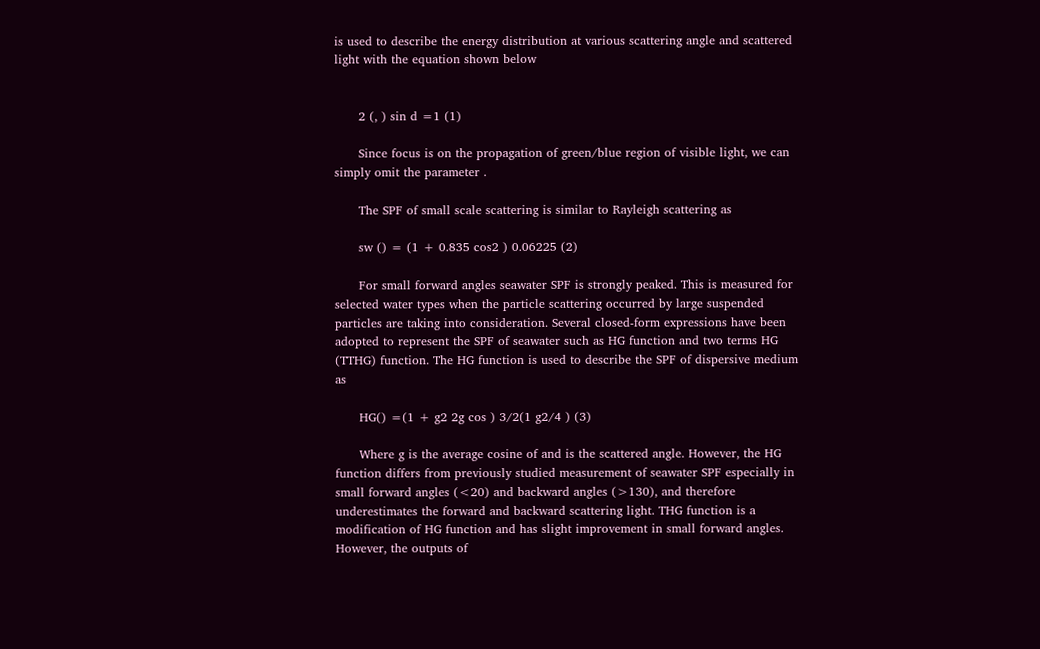is used to describe the energy distribution at various scattering angle and scattered light with the equation shown below


      2 (, ) sin d =1 (1)

      Since focus is on the propagation of green/blue region of visible light, we can simply omit the parameter .

      The SPF of small scale scattering is similar to Rayleigh scattering as

      sw () = (1 + 0.835 cos2 ) 0.06225 (2)

      For small forward angles seawater SPF is strongly peaked. This is measured for selected water types when the particle scattering occurred by large suspended particles are taking into consideration. Several closed-form expressions have been adopted to represent the SPF of seawater such as HG function and two terms HG (TTHG) function. The HG function is used to describe the SPF of dispersive medium as

      HG() =(1 + g2 2g cos ) 3/2(1 g2/4 ) (3)

      Where g is the average cosine of and is the scattered angle. However, the HG function differs from previously studied measurement of seawater SPF especially in small forward angles (<20) and backward angles (>130), and therefore underestimates the forward and backward scattering light. THG function is a modification of HG function and has slight improvement in small forward angles. However, the outputs of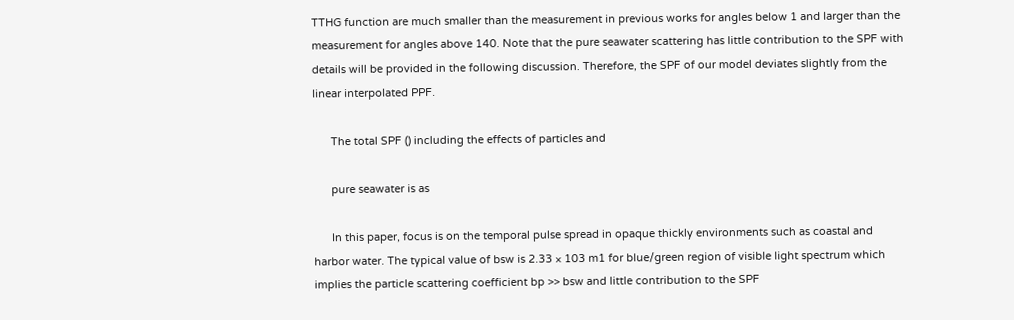TTHG function are much smaller than the measurement in previous works for angles below 1 and larger than the measurement for angles above 140. Note that the pure seawater scattering has little contribution to the SPF with details will be provided in the following discussion. Therefore, the SPF of our model deviates slightly from the linear interpolated PPF.

      The total SPF () including the effects of particles and

      pure seawater is as

      In this paper, focus is on the temporal pulse spread in opaque thickly environments such as coastal and harbor water. The typical value of bsw is 2.33 × 103 m1 for blue/green region of visible light spectrum which implies the particle scattering coefficient bp >> bsw and little contribution to the SPF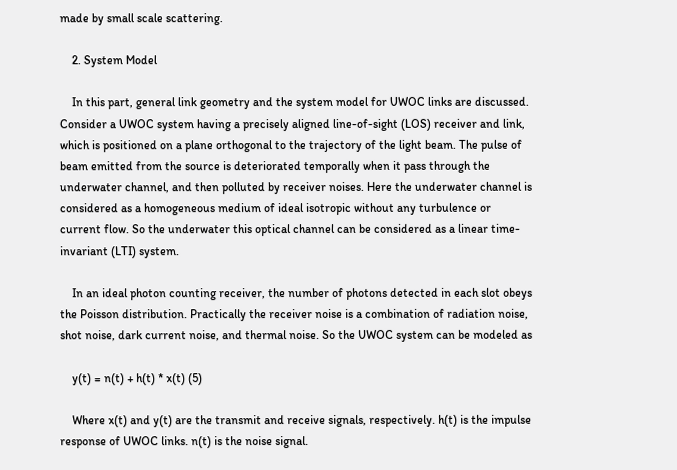made by small scale scattering.

    2. System Model

    In this part, general link geometry and the system model for UWOC links are discussed. Consider a UWOC system having a precisely aligned line-of-sight (LOS) receiver and link, which is positioned on a plane orthogonal to the trajectory of the light beam. The pulse of beam emitted from the source is deteriorated temporally when it pass through the underwater channel, and then polluted by receiver noises. Here the underwater channel is considered as a homogeneous medium of ideal isotropic without any turbulence or current flow. So the underwater this optical channel can be considered as a linear time-invariant (LTI) system.

    In an ideal photon counting receiver, the number of photons detected in each slot obeys the Poisson distribution. Practically the receiver noise is a combination of radiation noise, shot noise, dark current noise, and thermal noise. So the UWOC system can be modeled as

    y(t) = n(t) + h(t) * x(t) (5)

    Where x(t) and y(t) are the transmit and receive signals, respectively. h(t) is the impulse response of UWOC links. n(t) is the noise signal.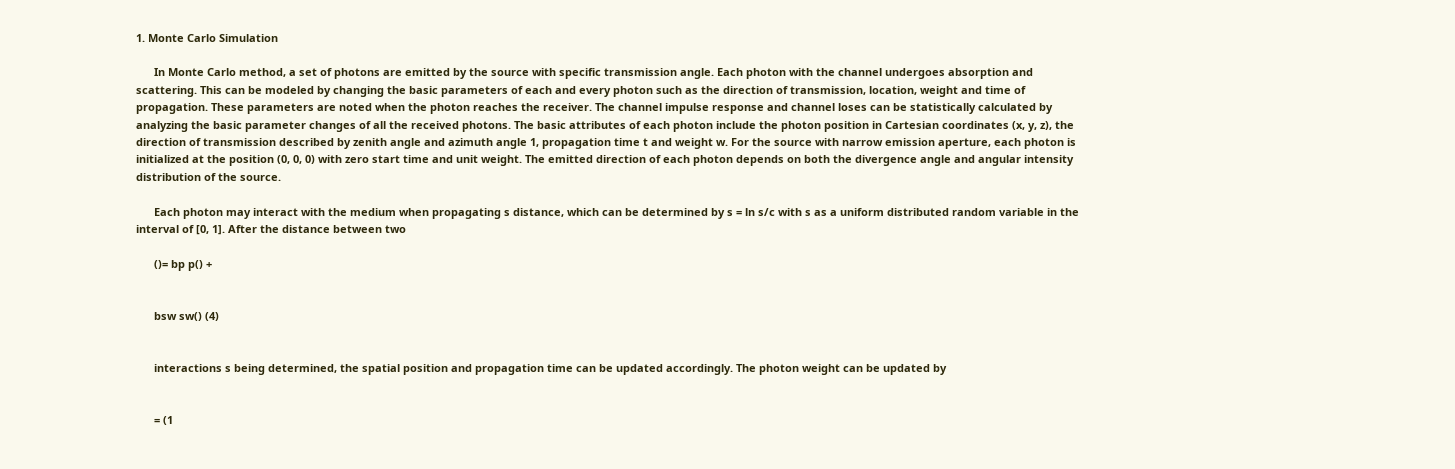1. Monte Carlo Simulation

      In Monte Carlo method, a set of photons are emitted by the source with specific transmission angle. Each photon with the channel undergoes absorption and scattering. This can be modeled by changing the basic parameters of each and every photon such as the direction of transmission, location, weight and time of propagation. These parameters are noted when the photon reaches the receiver. The channel impulse response and channel loses can be statistically calculated by analyzing the basic parameter changes of all the received photons. The basic attributes of each photon include the photon position in Cartesian coordinates (x, y, z), the direction of transmission described by zenith angle and azimuth angle 1, propagation time t and weight w. For the source with narrow emission aperture, each photon is initialized at the position (0, 0, 0) with zero start time and unit weight. The emitted direction of each photon depends on both the divergence angle and angular intensity distribution of the source.

      Each photon may interact with the medium when propagating s distance, which can be determined by s = ln s/c with s as a uniform distributed random variable in the interval of [0, 1]. After the distance between two

      ()= bp p() +


      bsw sw() (4)


      interactions s being determined, the spatial position and propagation time can be updated accordingly. The photon weight can be updated by


      = (1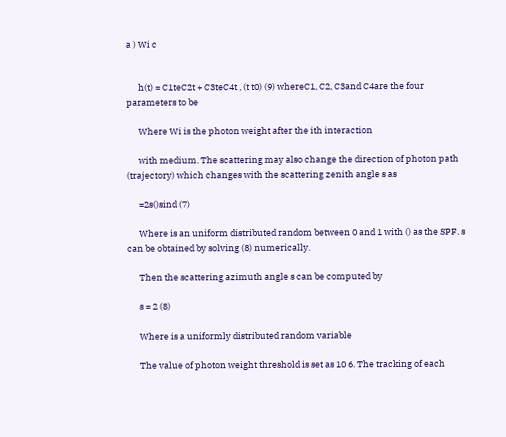a ) Wi c


      h(t) = C1teC2t + C3teC4t , (t t0) (9) whereC1, C2, C3and C4are the four parameters to be

      Where Wi is the photon weight after the ith interaction

      with medium. The scattering may also change the direction of photon path (trajectory) which changes with the scattering zenith angle s as

      =2s()sind (7)

      Where is an uniform distributed random between 0 and 1 with () as the SPF. s can be obtained by solving (8) numerically.

      Then the scattering azimuth angle s can be computed by

      s = 2 (8)

      Where is a uniformly distributed random variable

      The value of photon weight threshold is set as 10 6. The tracking of each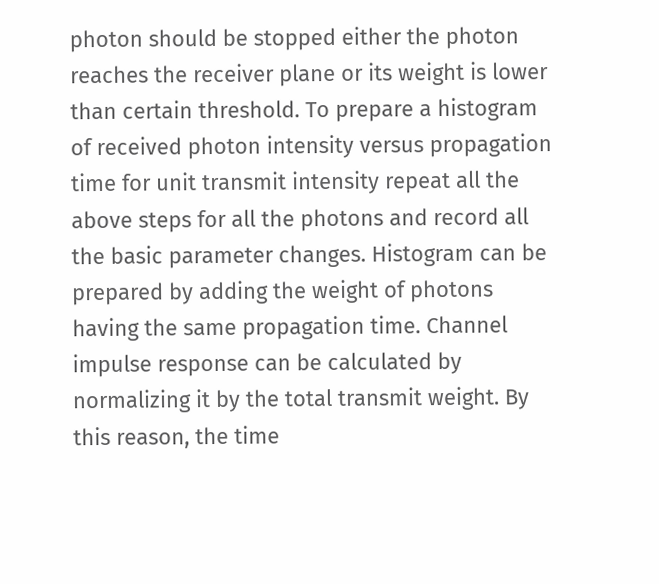photon should be stopped either the photon reaches the receiver plane or its weight is lower than certain threshold. To prepare a histogram of received photon intensity versus propagation time for unit transmit intensity repeat all the above steps for all the photons and record all the basic parameter changes. Histogram can be prepared by adding the weight of photons having the same propagation time. Channel impulse response can be calculated by normalizing it by the total transmit weight. By this reason, the time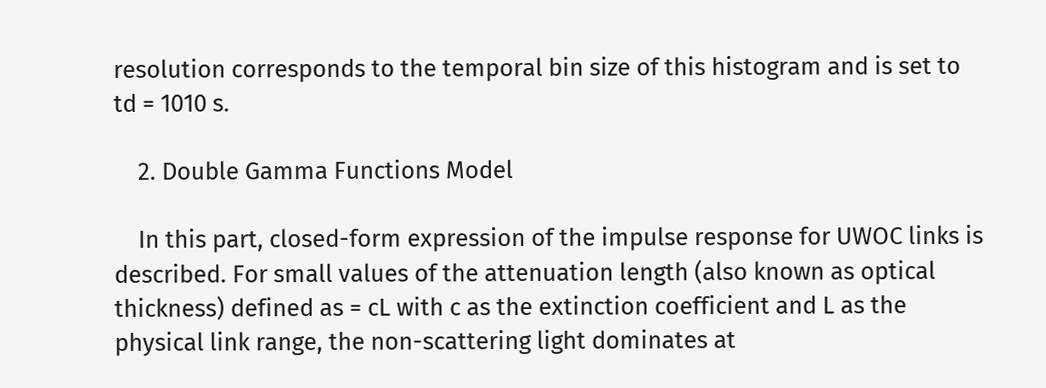resolution corresponds to the temporal bin size of this histogram and is set to td = 1010 s.

    2. Double Gamma Functions Model

    In this part, closed-form expression of the impulse response for UWOC links is described. For small values of the attenuation length (also known as optical thickness) defined as = cL with c as the extinction coefficient and L as the physical link range, the non-scattering light dominates at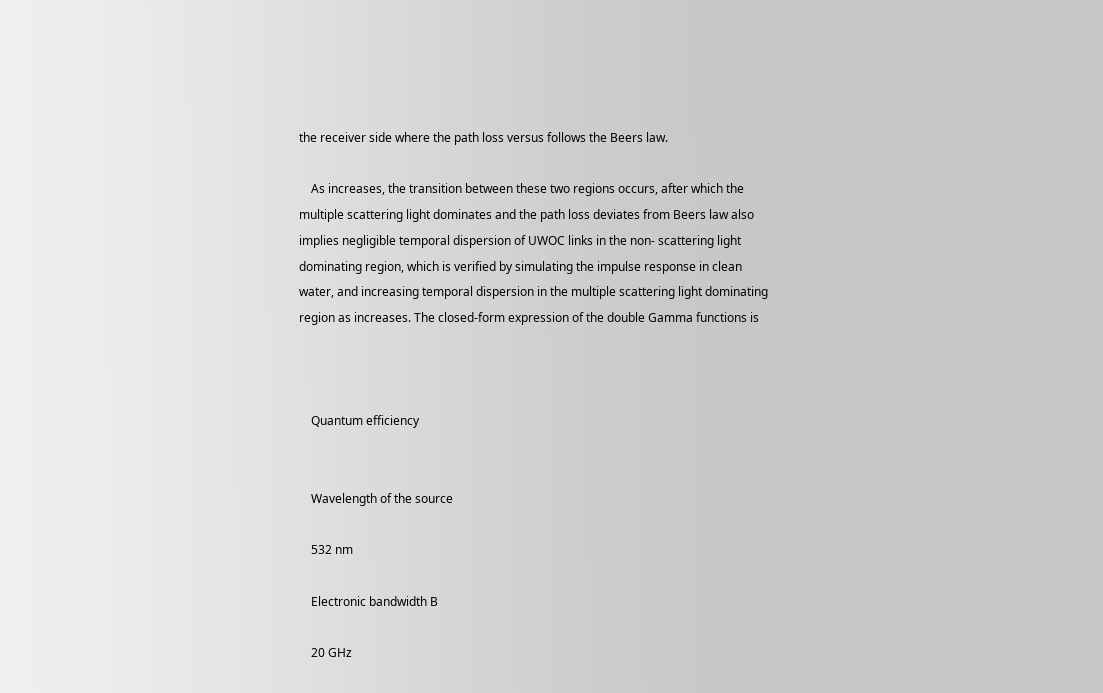the receiver side where the path loss versus follows the Beers law.

    As increases, the transition between these two regions occurs, after which the multiple scattering light dominates and the path loss deviates from Beers law also implies negligible temporal dispersion of UWOC links in the non- scattering light dominating region, which is verified by simulating the impulse response in clean water, and increasing temporal dispersion in the multiple scattering light dominating region as increases. The closed-form expression of the double Gamma functions is



    Quantum efficiency


    Wavelength of the source

    532 nm

    Electronic bandwidth B

    20 GHz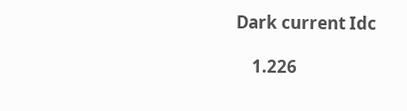Dark current Idc

    1.226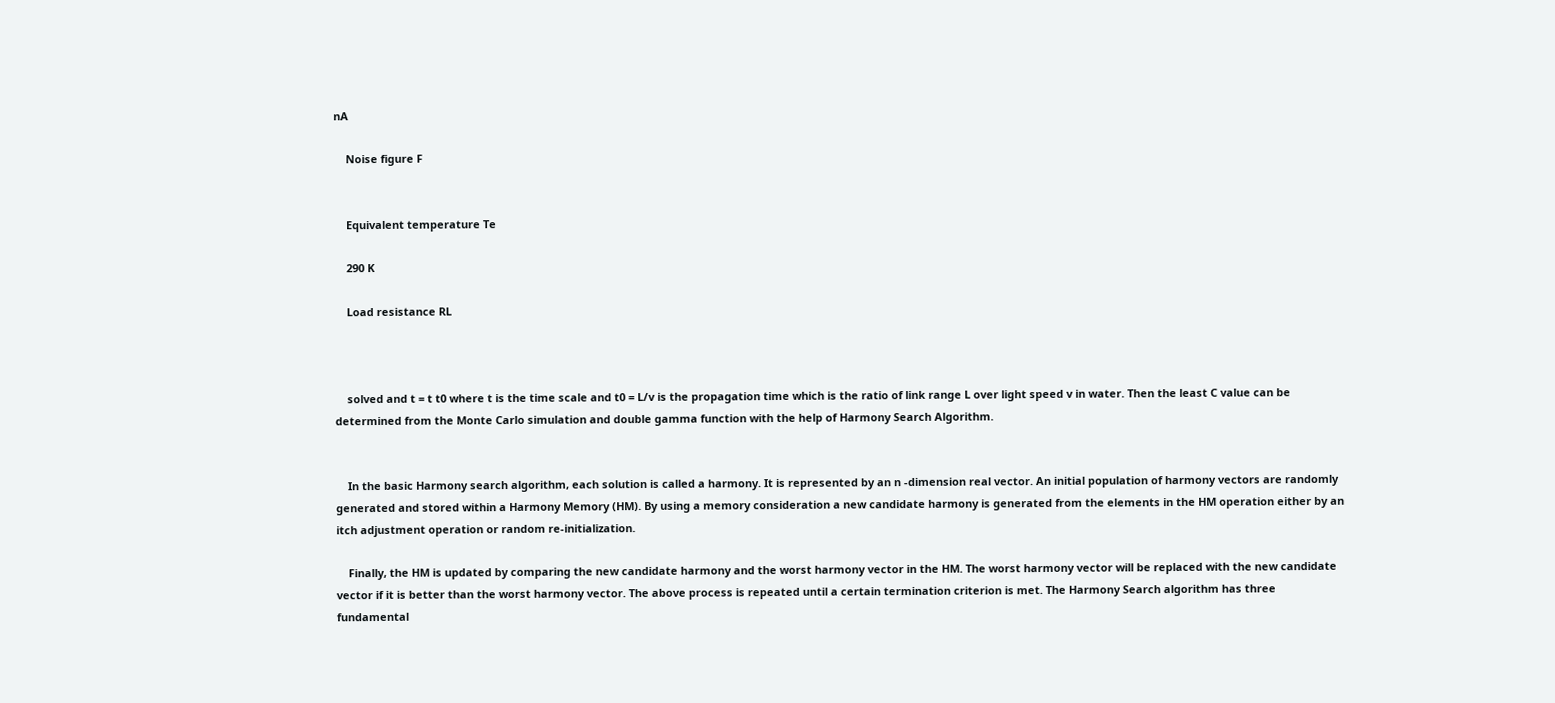nA

    Noise figure F


    Equivalent temperature Te

    290 K

    Load resistance RL



    solved and t = t t0 where t is the time scale and t0 = L/v is the propagation time which is the ratio of link range L over light speed v in water. Then the least C value can be determined from the Monte Carlo simulation and double gamma function with the help of Harmony Search Algorithm.


    In the basic Harmony search algorithm, each solution is called a harmony. It is represented by an n -dimension real vector. An initial population of harmony vectors are randomly generated and stored within a Harmony Memory (HM). By using a memory consideration a new candidate harmony is generated from the elements in the HM operation either by an itch adjustment operation or random re-initialization.

    Finally, the HM is updated by comparing the new candidate harmony and the worst harmony vector in the HM. The worst harmony vector will be replaced with the new candidate vector if it is better than the worst harmony vector. The above process is repeated until a certain termination criterion is met. The Harmony Search algorithm has three fundamental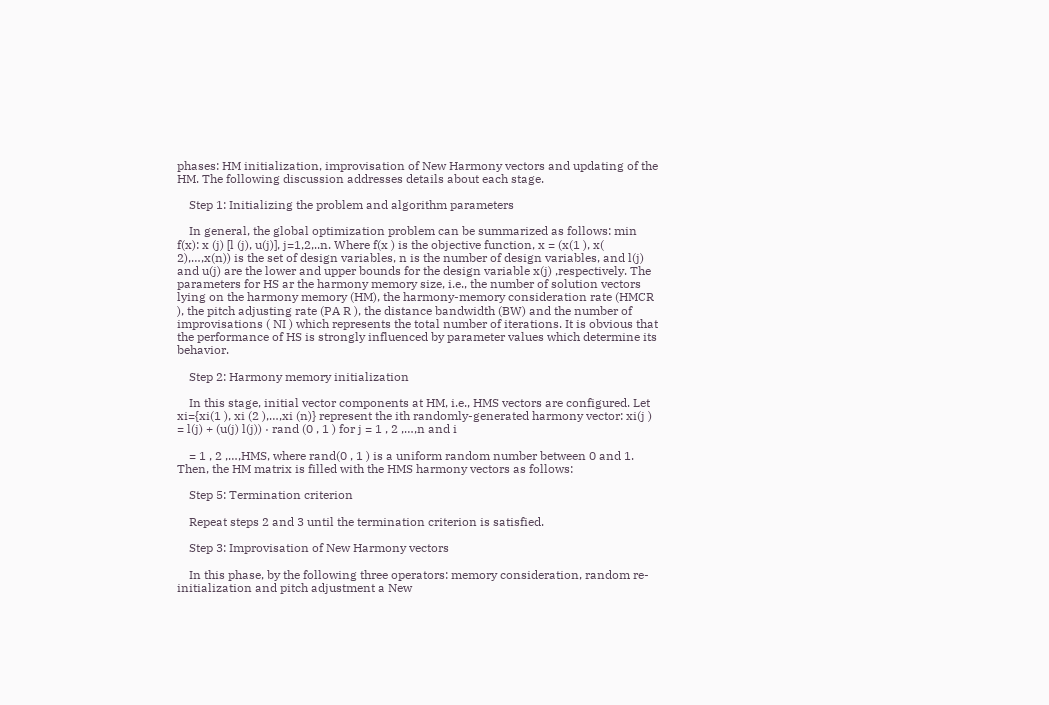phases: HM initialization, improvisation of New Harmony vectors and updating of the HM. The following discussion addresses details about each stage.

    Step 1: Initializing the problem and algorithm parameters

    In general, the global optimization problem can be summarized as follows: min f(x): x (j) [l (j), u(j)], j=1,2,..n. Where f(x ) is the objective function, x = (x(1 ), x( 2),…,x(n)) is the set of design variables, n is the number of design variables, and l(j) and u(j) are the lower and upper bounds for the design variable x(j) ,respectively. The parameters for HS ar the harmony memory size, i.e., the number of solution vectors lying on the harmony memory (HM), the harmony-memory consideration rate (HMCR ), the pitch adjusting rate (PA R ), the distance bandwidth (BW) and the number of improvisations ( NI ) which represents the total number of iterations. It is obvious that the performance of HS is strongly influenced by parameter values which determine its behavior.

    Step 2: Harmony memory initialization

    In this stage, initial vector components at HM, i.e., HMS vectors are configured. Let xi={xi(1 ), xi (2 ),…,xi (n)} represent the ith randomly-generated harmony vector: xi(j ) = l(j) + (u(j) l(j)) · rand (0 , 1 ) for j = 1 , 2 ,…,n and i

    = 1 , 2 ,…,HMS, where rand(0 , 1 ) is a uniform random number between 0 and 1. Then, the HM matrix is filled with the HMS harmony vectors as follows:

    Step 5: Termination criterion

    Repeat steps 2 and 3 until the termination criterion is satisfied.

    Step 3: Improvisation of New Harmony vectors

    In this phase, by the following three operators: memory consideration, random re-initialization and pitch adjustment a New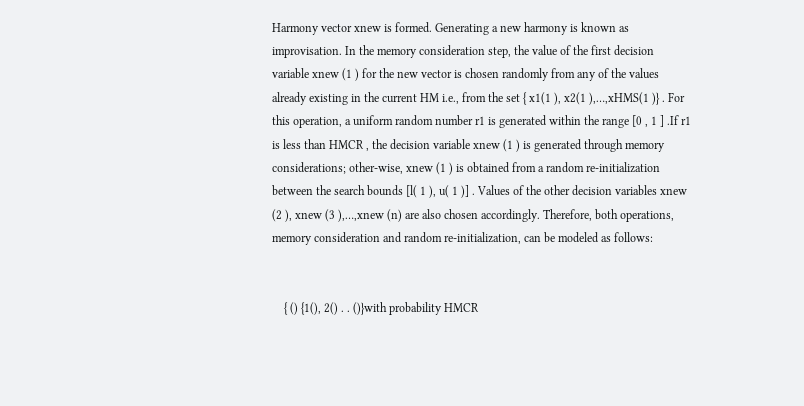Harmony vector xnew is formed. Generating a new harmony is known as improvisation. In the memory consideration step, the value of the first decision variable xnew (1 ) for the new vector is chosen randomly from any of the values already existing in the current HM i.e., from the set { x1(1 ), x2(1 ),…,xHMS(1 )} . For this operation, a uniform random number r1 is generated within the range [0 , 1 ] .If r1 is less than HMCR , the decision variable xnew (1 ) is generated through memory considerations; other-wise, xnew (1 ) is obtained from a random re-initialization between the search bounds [l( 1 ), u( 1 )] . Values of the other decision variables xnew (2 ), xnew (3 ),…,xnew (n) are also chosen accordingly. Therefore, both operations, memory consideration and random re-initialization, can be modeled as follows:


    { () {1(), 2() . . ()}with probability HMCR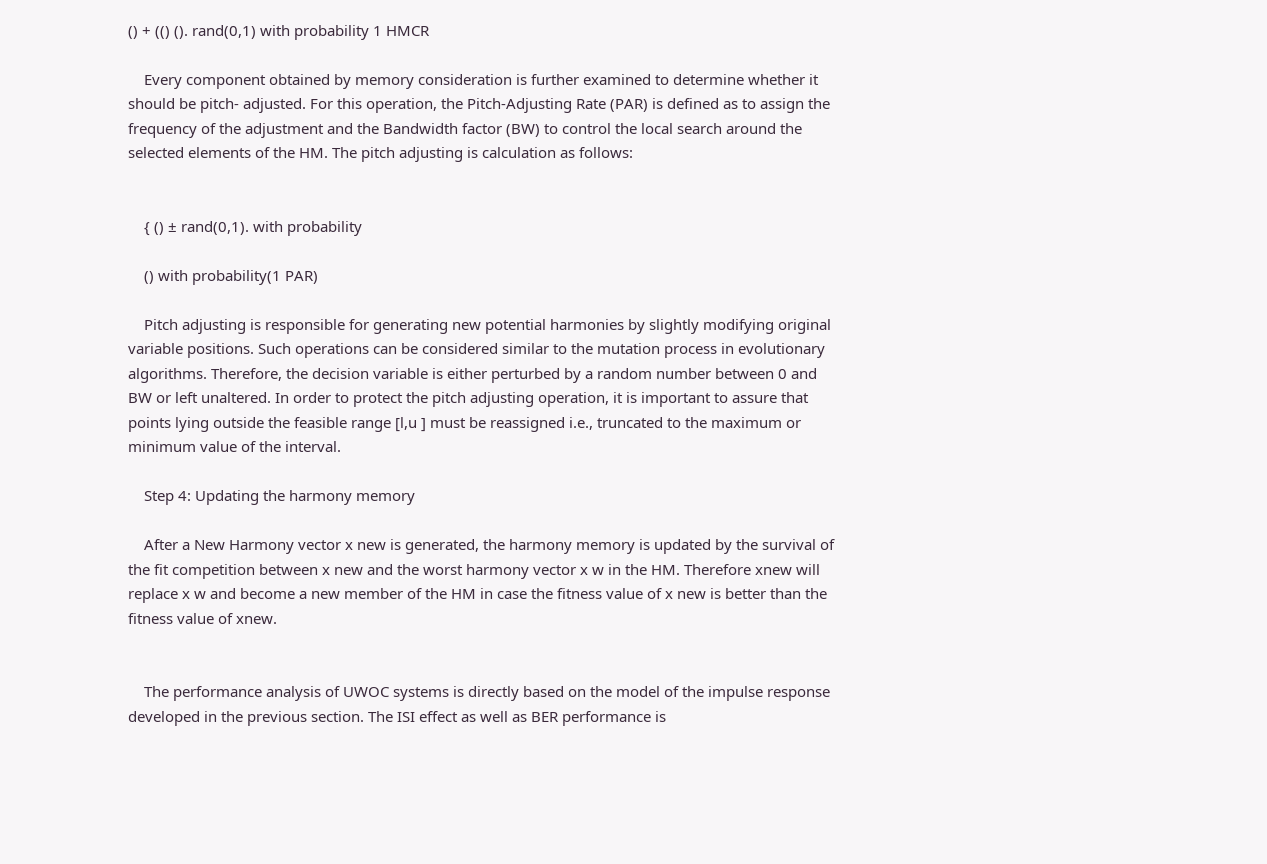() + (() (). rand(0,1) with probability 1 HMCR

    Every component obtained by memory consideration is further examined to determine whether it should be pitch- adjusted. For this operation, the Pitch-Adjusting Rate (PAR) is defined as to assign the frequency of the adjustment and the Bandwidth factor (BW) to control the local search around the selected elements of the HM. The pitch adjusting is calculation as follows:


    { () ± rand(0,1). with probability

    () with probability(1 PAR)

    Pitch adjusting is responsible for generating new potential harmonies by slightly modifying original variable positions. Such operations can be considered similar to the mutation process in evolutionary algorithms. Therefore, the decision variable is either perturbed by a random number between 0 and BW or left unaltered. In order to protect the pitch adjusting operation, it is important to assure that points lying outside the feasible range [l,u ] must be reassigned i.e., truncated to the maximum or minimum value of the interval.

    Step 4: Updating the harmony memory

    After a New Harmony vector x new is generated, the harmony memory is updated by the survival of the fit competition between x new and the worst harmony vector x w in the HM. Therefore xnew will replace x w and become a new member of the HM in case the fitness value of x new is better than the fitness value of xnew.


    The performance analysis of UWOC systems is directly based on the model of the impulse response developed in the previous section. The ISI effect as well as BER performance is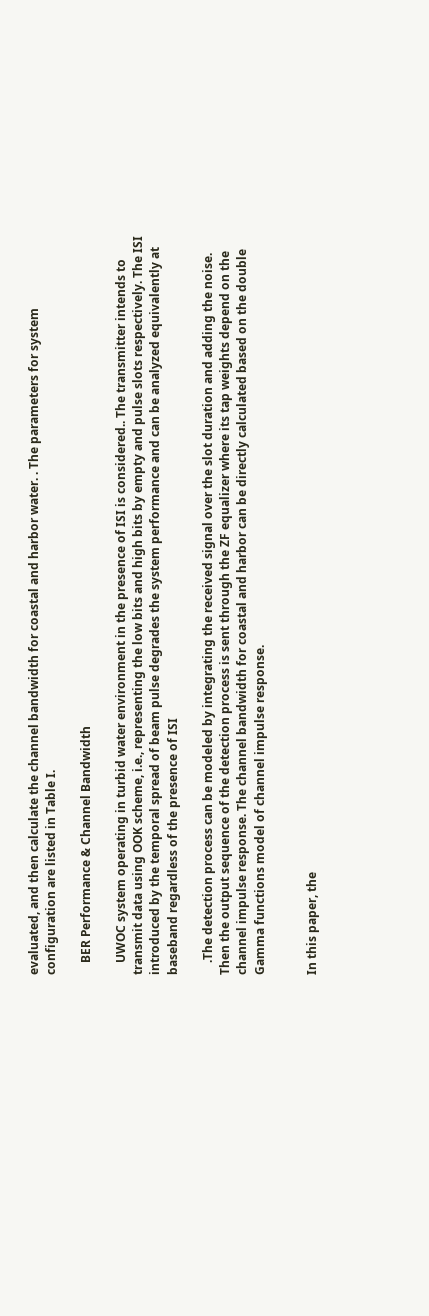evaluated, and then calculate the channel bandwidth for coastal and harbor water. . The parameters for system configuration are listed in Table I.

    BER Performance & Channel Bandwidth

    UWOC system operating in turbid water environment in the presence of ISI is considered.. The transmitter intends to transmit data using OOK scheme, i.e., representing the low bits and high bits by empty and pulse slots respectively. The ISI introduced by the temporal spread of beam pulse degrades the system performance and can be analyzed equivalently at baseband regardless of the presence of ISI

    .The detection process can be modeled by integrating the received signal over the slot duration and adding the noise. Then the output sequence of the detection process is sent through the ZF equalizer where its tap weights depend on the channel impulse response. The channel bandwidth for coastal and harbor can be directly calculated based on the double Gamma functions model of channel impulse response.


In this paper, the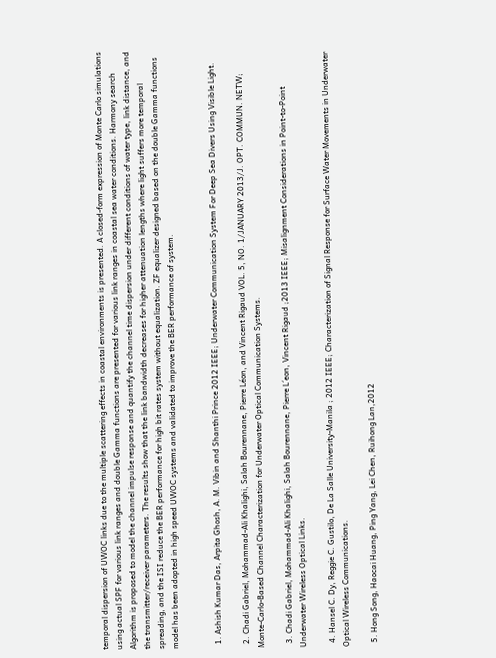temporal dispersion of UWOC links due to the multiple scattering effects in coastal environments is presented. A closed-form expression of Monte Carlo simulations using actual SPF for various link ranges and double Gamma functions are presented for various link ranges in coastal sea water conditions. Harmony search Algorithm is proposed to model the channel impulse response and quantify the channel time dispersion under different conditions of water type, link distance, and the transmitter/receiver parameters. The results show that the link bandwidth decreases for higher attenuation lengths where light suffers more temporal spreading, and the ISI reduce the BER performance for high bit rates system without equalization. ZF equalizer designed based on the double Gamma functions model has been adopted in high speed UWOC systems and validated to improve the BER performance of system.


  1. Ashish Kumar Das, Arpita Ghosh, A. M. Vibin and Shanthi Prince 2012 IEEE; Underwater Communication System For Deep Sea Divers Using Visible Light.

  2. Chadi Gabriel, Mohammad-Ali Khalighi, Salah Bourennane, Pierre Léon, and Vincent Rigaud VOL. 5, NO. 1/JANUARY 2013/J. OPT. COMMUN. NETW; Monte-Carlo-Based Channel Characterization for Underwater Optical Communication Systems.

  3. Chadi Gabriel, Mohammad-Ali Khalighi, Salah Bourennane, Pierre L´eon, Vincent Rigaud ;2013 IEEE; Misalignment Considerations in Point-to-Point Underwater Wireless Optical Links.

  4. Hansel C. Dy, Reggie C. Gustilo, De La Salle University-Manila ; 2012 IEEE; Characterization of Signal Response for Surface Water Movements in Underwater Optical Wireless Communications.

  5. Hong Song, Haocai Huang, Ping Yang, Lei Chen, Ruihong Lan,2012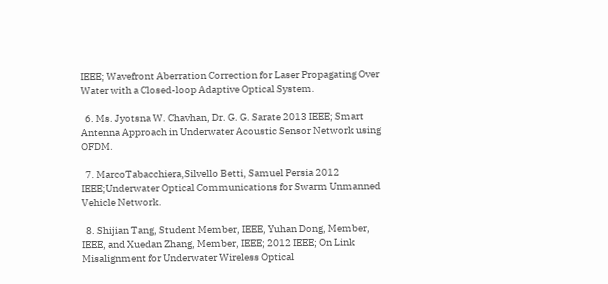IEEE; Wavefront Aberration Correction for Laser Propagating Over Water with a Closed-loop Adaptive Optical System.

  6. Ms. Jyotsna W. Chavhan, Dr. G. G. Sarate 2013 IEEE; Smart Antenna Approach in Underwater Acoustic Sensor Network using OFDM.

  7. MarcoTabacchiera,Silvello Betti, Samuel Persia 2012 IEEE;Underwater Optical Communications for Swarm Unmanned Vehicle Network.

  8. Shijian Tang, Student Member, IEEE, Yuhan Dong, Member, IEEE, and Xuedan Zhang, Member, IEEE; 2012 IEEE; On Link Misalignment for Underwater Wireless Optical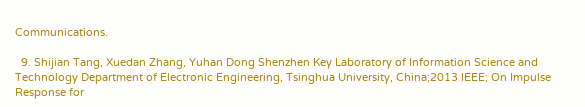Communications.

  9. Shijian Tang, Xuedan Zhang, Yuhan Dong Shenzhen Key Laboratory of Information Science and Technology Department of Electronic Engineering, Tsinghua University, China;2013 IEEE; On Impulse Response for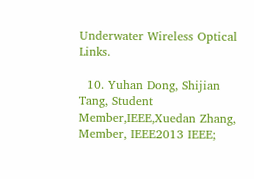Underwater Wireless Optical Links.

  10. Yuhan Dong, Shijian Tang, Student Member,IEEE,Xuedan Zhang, Member, IEEE2013 IEEE;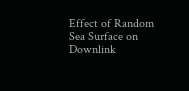Effect of Random Sea Surface on Downlink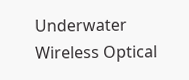Underwater Wireless Optical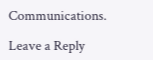Communications.

Leave a Reply